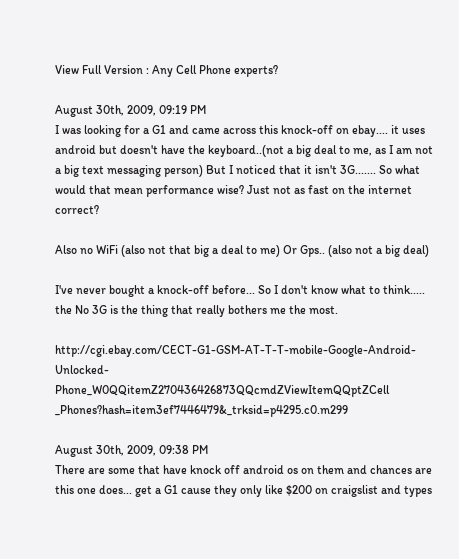View Full Version : Any Cell Phone experts?

August 30th, 2009, 09:19 PM
I was looking for a G1 and came across this knock-off on ebay.... it uses android but doesn't have the keyboard..(not a big deal to me, as I am not a big text messaging person) But I noticed that it isn't 3G....... So what would that mean performance wise? Just not as fast on the internet correct?

Also no WiFi (also not that big a deal to me) Or Gps.. (also not a big deal)

I've never bought a knock-off before... So I don't know what to think..... the No 3G is the thing that really bothers me the most.

http://cgi.ebay.com/CECT-G1-GSM-AT-T-T-mobile-Google-Android-Unlocked-Phone_W0QQitemZ270436426873QQcmdZViewItemQQptZCell _Phones?hash=item3ef7446479&_trksid=p4295.c0.m299

August 30th, 2009, 09:38 PM
There are some that have knock off android os on them and chances are this one does... get a G1 cause they only like $200 on craigslist and types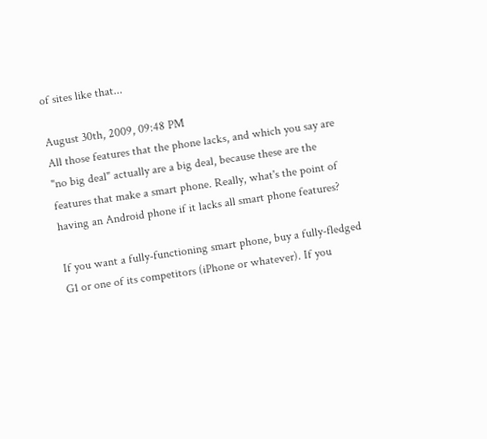of sites like that...

August 30th, 2009, 09:48 PM
All those features that the phone lacks, and which you say are "no big deal" actually are a big deal, because these are the features that make a smart phone. Really, what's the point of having an Android phone if it lacks all smart phone features?

If you want a fully-functioning smart phone, buy a fully-fledged G1 or one of its competitors (iPhone or whatever). If you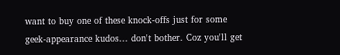want to buy one of these knock-offs just for some geek-appearance kudos... don't bother. Coz you'll get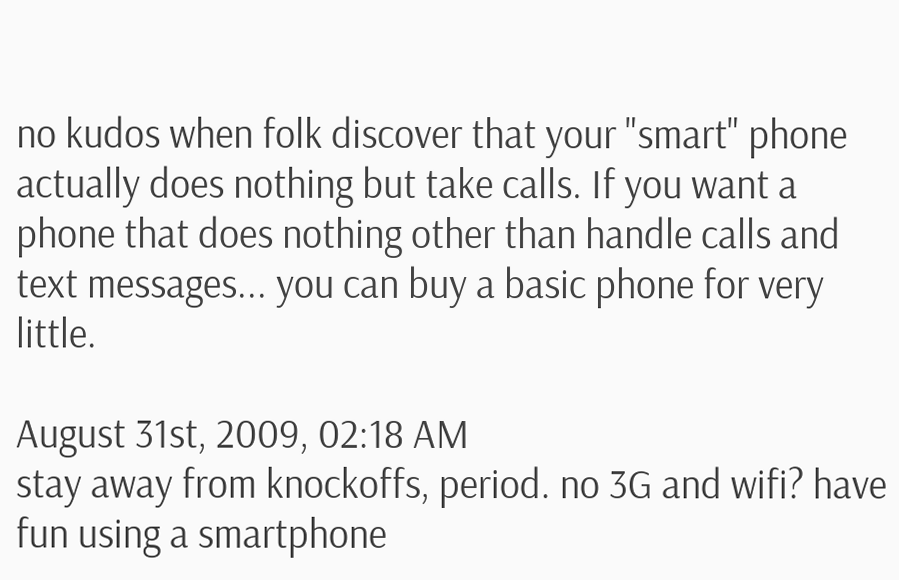no kudos when folk discover that your "smart" phone actually does nothing but take calls. If you want a phone that does nothing other than handle calls and text messages... you can buy a basic phone for very little.

August 31st, 2009, 02:18 AM
stay away from knockoffs, period. no 3G and wifi? have fun using a smartphone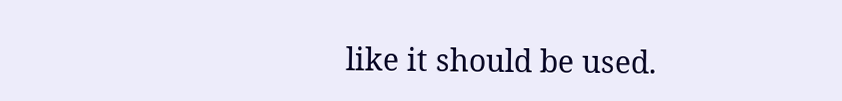like it should be used.